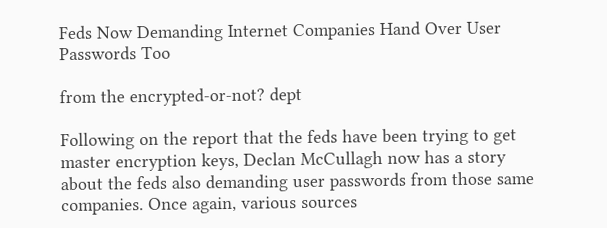Feds Now Demanding Internet Companies Hand Over User Passwords Too

from the encrypted-or-not? dept

Following on the report that the feds have been trying to get master encryption keys, Declan McCullagh now has a story about the feds also demanding user passwords from those same companies. Once again, various sources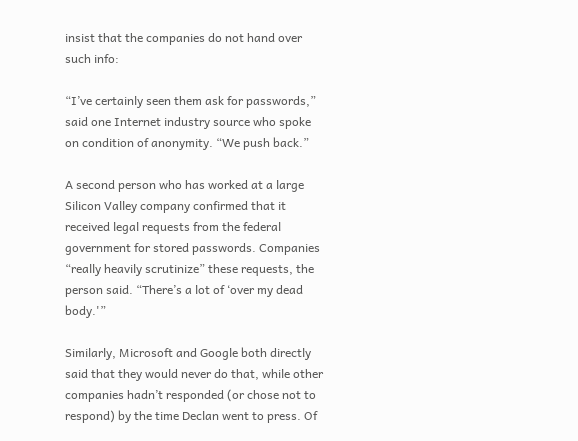insist that the companies do not hand over such info:

“I’ve certainly seen them ask for passwords,” said one Internet industry source who spoke on condition of anonymity. “We push back.”

A second person who has worked at a large Silicon Valley company confirmed that it received legal requests from the federal government for stored passwords. Companies “really heavily scrutinize” these requests, the person said. “There’s a lot of ‘over my dead body.'”

Similarly, Microsoft and Google both directly said that they would never do that, while other companies hadn’t responded (or chose not to respond) by the time Declan went to press. Of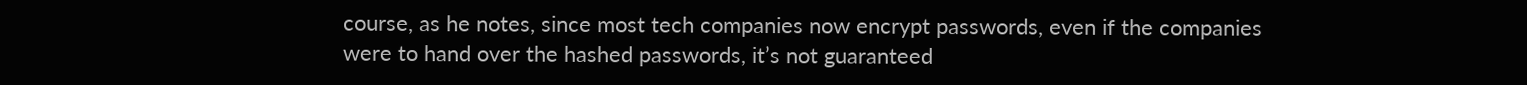course, as he notes, since most tech companies now encrypt passwords, even if the companies were to hand over the hashed passwords, it’s not guaranteed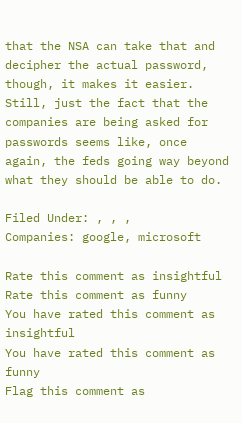that the NSA can take that and decipher the actual password, though, it makes it easier. Still, just the fact that the companies are being asked for passwords seems like, once again, the feds going way beyond what they should be able to do.

Filed Under: , , ,
Companies: google, microsoft

Rate this comment as insightful
Rate this comment as funny
You have rated this comment as insightful
You have rated this comment as funny
Flag this comment as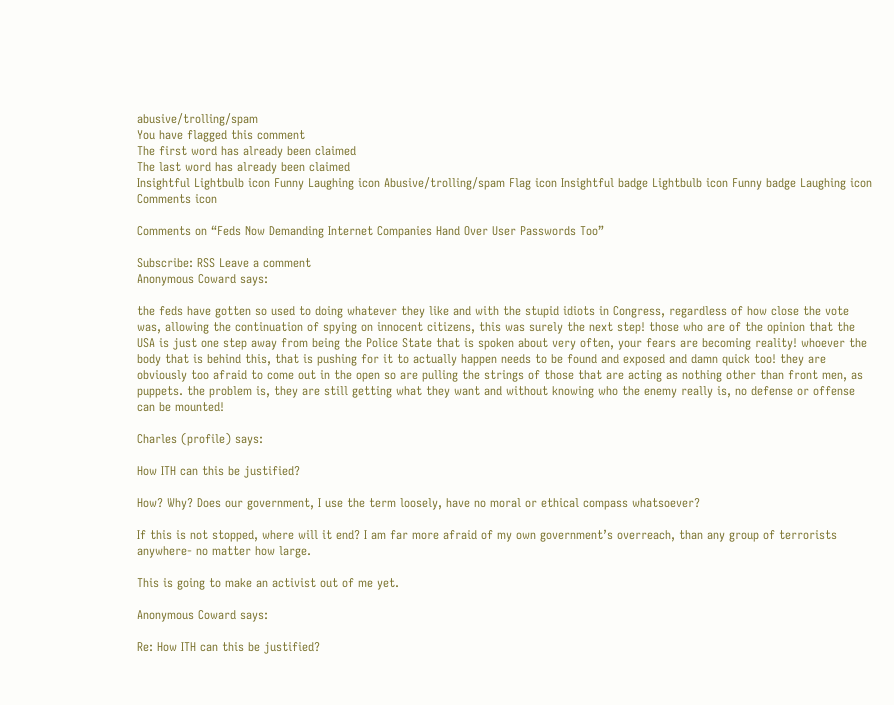abusive/trolling/spam
You have flagged this comment
The first word has already been claimed
The last word has already been claimed
Insightful Lightbulb icon Funny Laughing icon Abusive/trolling/spam Flag icon Insightful badge Lightbulb icon Funny badge Laughing icon Comments icon

Comments on “Feds Now Demanding Internet Companies Hand Over User Passwords Too”

Subscribe: RSS Leave a comment
Anonymous Coward says:

the feds have gotten so used to doing whatever they like and with the stupid idiots in Congress, regardless of how close the vote was, allowing the continuation of spying on innocent citizens, this was surely the next step! those who are of the opinion that the USA is just one step away from being the Police State that is spoken about very often, your fears are becoming reality! whoever the body that is behind this, that is pushing for it to actually happen needs to be found and exposed and damn quick too! they are obviously too afraid to come out in the open so are pulling the strings of those that are acting as nothing other than front men, as puppets. the problem is, they are still getting what they want and without knowing who the enemy really is, no defense or offense can be mounted!

Charles (profile) says:

How ITH can this be justified?

How? Why? Does our government, I use the term loosely, have no moral or ethical compass whatsoever?

If this is not stopped, where will it end? I am far more afraid of my own government’s overreach, than any group of terrorists anywhere- no matter how large.

This is going to make an activist out of me yet.

Anonymous Coward says:

Re: How ITH can this be justified?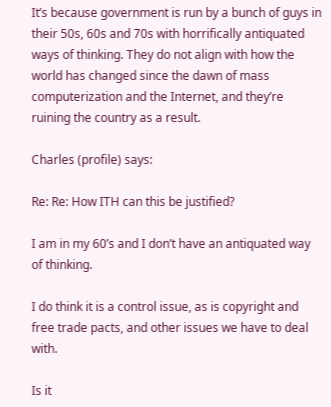It’s because government is run by a bunch of guys in their 50s, 60s and 70s with horrifically antiquated ways of thinking. They do not align with how the world has changed since the dawn of mass computerization and the Internet, and they’re ruining the country as a result.

Charles (profile) says:

Re: Re: How ITH can this be justified?

I am in my 60’s and I don’t have an antiquated way of thinking.

I do think it is a control issue, as is copyright and free trade pacts, and other issues we have to deal with.

Is it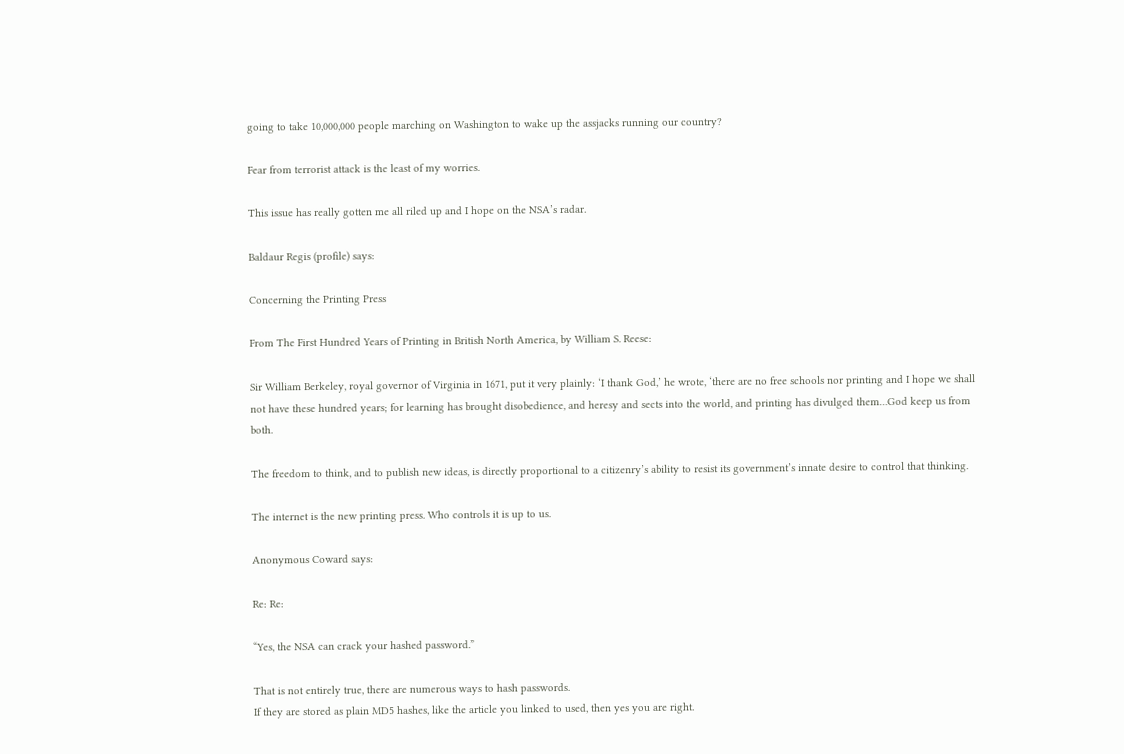going to take 10,000,000 people marching on Washington to wake up the assjacks running our country?

Fear from terrorist attack is the least of my worries.

This issue has really gotten me all riled up and I hope on the NSA’s radar.

Baldaur Regis (profile) says:

Concerning the Printing Press

From The First Hundred Years of Printing in British North America, by William S. Reese:

Sir William Berkeley, royal governor of Virginia in 1671, put it very plainly: ‘I thank God,’ he wrote, ‘there are no free schools nor printing and I hope we shall not have these hundred years; for learning has brought disobedience, and heresy and sects into the world, and printing has divulged them…God keep us from both.

The freedom to think, and to publish new ideas, is directly proportional to a citizenry’s ability to resist its government’s innate desire to control that thinking.

The internet is the new printing press. Who controls it is up to us.

Anonymous Coward says:

Re: Re:

“Yes, the NSA can crack your hashed password.”

That is not entirely true, there are numerous ways to hash passwords.
If they are stored as plain MD5 hashes, like the article you linked to used, then yes you are right.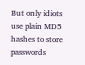But only idiots use plain MD5 hashes to store passwords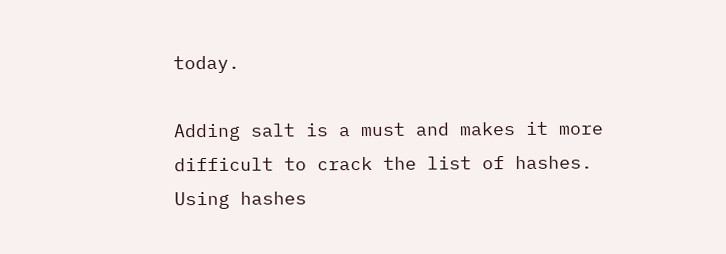today.

Adding salt is a must and makes it more difficult to crack the list of hashes.
Using hashes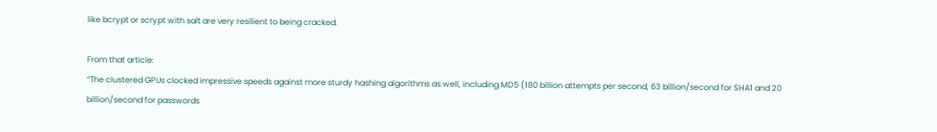like bcrypt or scrypt with salt are very resilient to being cracked.

From that article:
“The clustered GPUs clocked impressive speeds against more sturdy hashing algorithms as well, including MD5 (180 billion attempts per second, 63 billion/second for SHA1 and 20 billion/second for passwords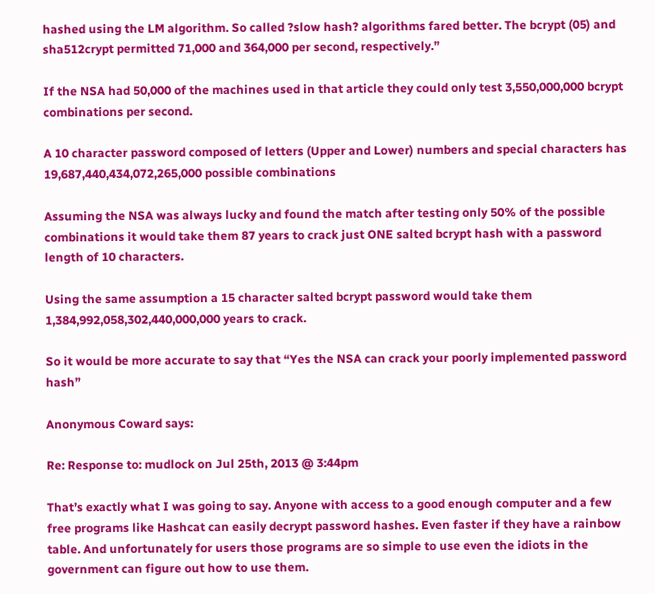hashed using the LM algorithm. So called ?slow hash? algorithms fared better. The bcrypt (05) and sha512crypt permitted 71,000 and 364,000 per second, respectively.”

If the NSA had 50,000 of the machines used in that article they could only test 3,550,000,000 bcrypt combinations per second.

A 10 character password composed of letters (Upper and Lower) numbers and special characters has 19,687,440,434,072,265,000 possible combinations

Assuming the NSA was always lucky and found the match after testing only 50% of the possible combinations it would take them 87 years to crack just ONE salted bcrypt hash with a password length of 10 characters.

Using the same assumption a 15 character salted bcrypt password would take them 1,384,992,058,302,440,000,000 years to crack.

So it would be more accurate to say that “Yes the NSA can crack your poorly implemented password hash”

Anonymous Coward says:

Re: Response to: mudlock on Jul 25th, 2013 @ 3:44pm

That’s exactly what I was going to say. Anyone with access to a good enough computer and a few free programs like Hashcat can easily decrypt password hashes. Even faster if they have a rainbow table. And unfortunately for users those programs are so simple to use even the idiots in the government can figure out how to use them.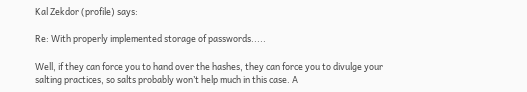Kal Zekdor (profile) says:

Re: With properly implemented storage of passwords.....

Well, if they can force you to hand over the hashes, they can force you to divulge your salting practices, so salts probably won’t help much in this case. A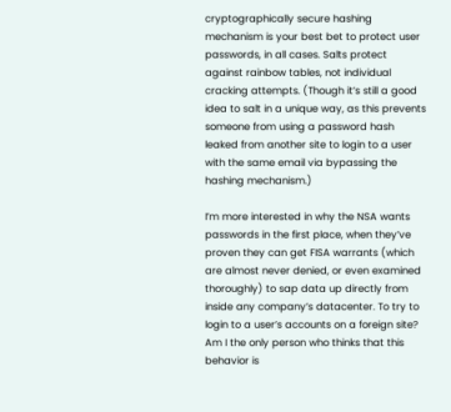cryptographically secure hashing mechanism is your best bet to protect user passwords, in all cases. Salts protect against rainbow tables, not individual cracking attempts. (Though it’s still a good idea to salt in a unique way, as this prevents someone from using a password hash leaked from another site to login to a user with the same email via bypassing the hashing mechanism.)

I’m more interested in why the NSA wants passwords in the first place, when they’ve proven they can get FISA warrants (which are almost never denied, or even examined thoroughly) to sap data up directly from inside any company’s datacenter. To try to login to a user’s accounts on a foreign site? Am I the only person who thinks that this behavior is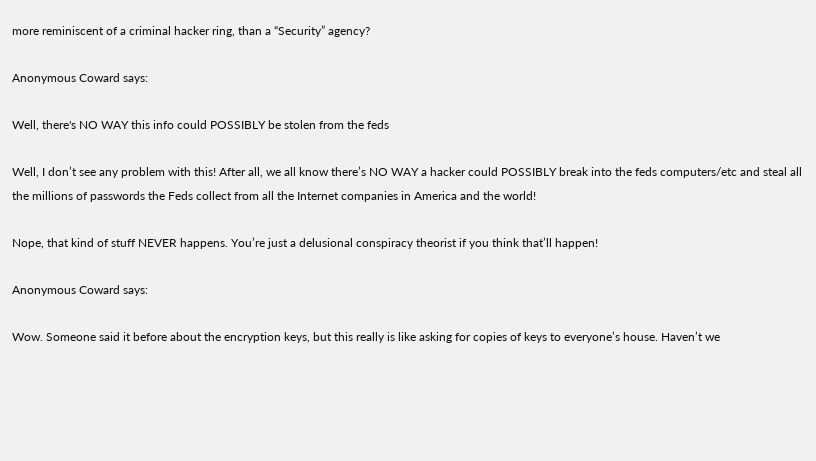more reminiscent of a criminal hacker ring, than a “Security” agency?

Anonymous Coward says:

Well, there's NO WAY this info could POSSIBLY be stolen from the feds

Well, I don’t see any problem with this! After all, we all know there’s NO WAY a hacker could POSSIBLY break into the feds computers/etc and steal all the millions of passwords the Feds collect from all the Internet companies in America and the world!

Nope, that kind of stuff NEVER happens. You’re just a delusional conspiracy theorist if you think that’ll happen!

Anonymous Coward says:

Wow. Someone said it before about the encryption keys, but this really is like asking for copies of keys to everyone’s house. Haven’t we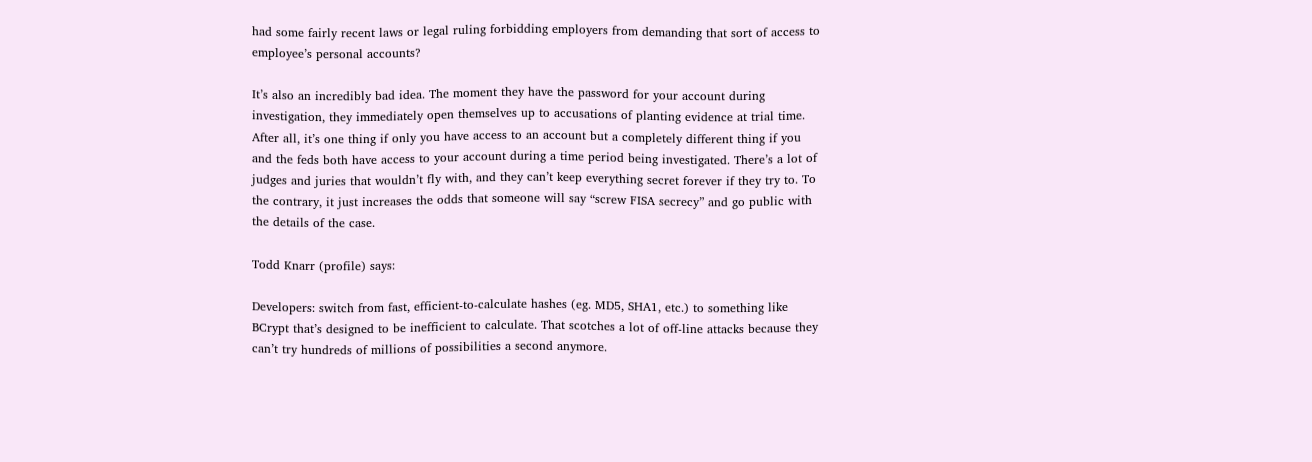had some fairly recent laws or legal ruling forbidding employers from demanding that sort of access to employee’s personal accounts?

It’s also an incredibly bad idea. The moment they have the password for your account during investigation, they immediately open themselves up to accusations of planting evidence at trial time. After all, it’s one thing if only you have access to an account but a completely different thing if you and the feds both have access to your account during a time period being investigated. There’s a lot of judges and juries that wouldn’t fly with, and they can’t keep everything secret forever if they try to. To the contrary, it just increases the odds that someone will say “screw FISA secrecy” and go public with the details of the case.

Todd Knarr (profile) says:

Developers: switch from fast, efficient-to-calculate hashes (eg. MD5, SHA1, etc.) to something like BCrypt that’s designed to be inefficient to calculate. That scotches a lot of off-line attacks because they can’t try hundreds of millions of possibilities a second anymore.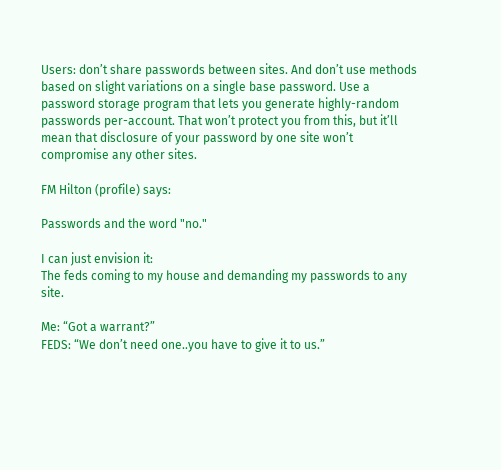Users: don’t share passwords between sites. And don’t use methods based on slight variations on a single base password. Use a password storage program that lets you generate highly-random passwords per-account. That won’t protect you from this, but it’ll mean that disclosure of your password by one site won’t compromise any other sites.

FM Hilton (profile) says:

Passwords and the word "no."

I can just envision it:
The feds coming to my house and demanding my passwords to any site.

Me: “Got a warrant?”
FEDS: “We don’t need one..you have to give it to us.”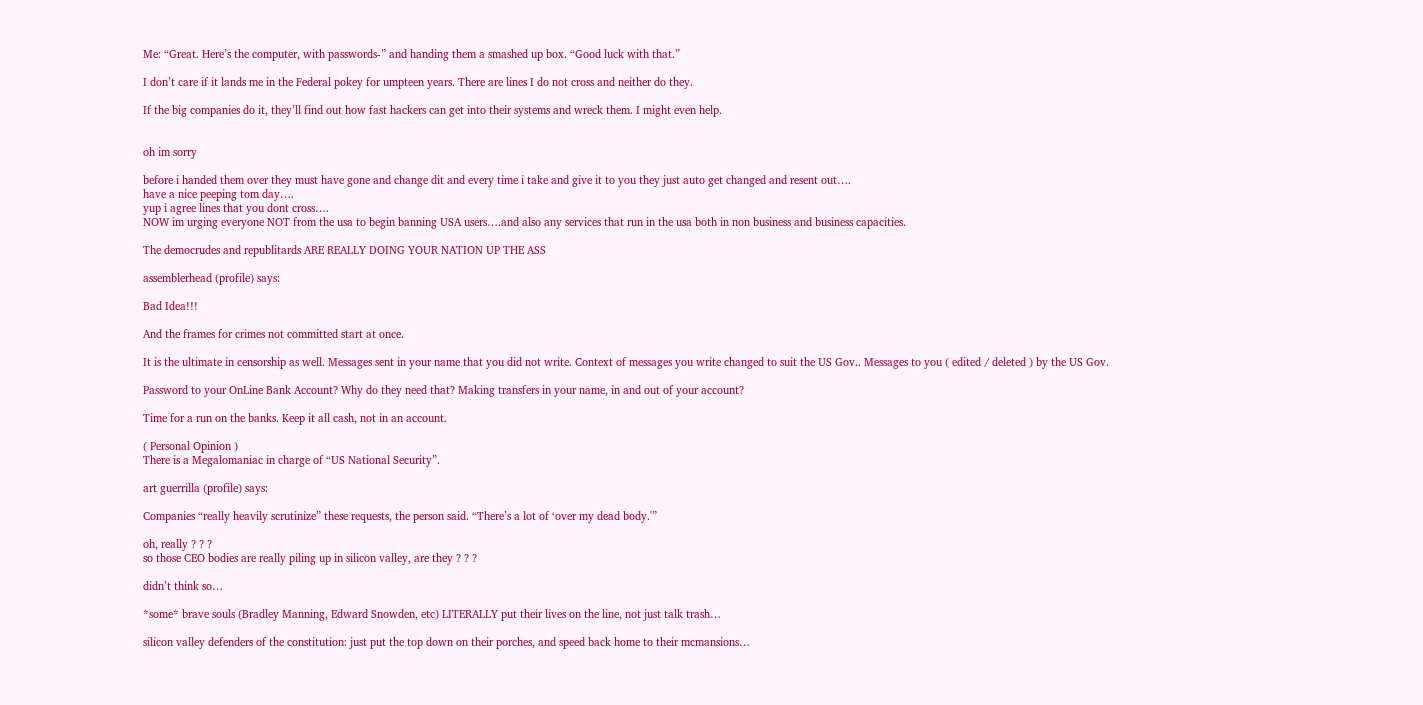Me: “Great. Here’s the computer, with passwords-” and handing them a smashed up box. “Good luck with that.”

I don’t care if it lands me in the Federal pokey for umpteen years. There are lines I do not cross and neither do they.

If the big companies do it, they’ll find out how fast hackers can get into their systems and wreck them. I might even help.


oh im sorry

before i handed them over they must have gone and change dit and every time i take and give it to you they just auto get changed and resent out….
have a nice peeping tom day….
yup i agree lines that you dont cross….
NOW im urging everyone NOT from the usa to begin banning USA users….and also any services that run in the usa both in non business and business capacities.

The democrudes and republitards ARE REALLY DOING YOUR NATION UP THE ASS

assemblerhead (profile) says:

Bad Idea!!!

And the frames for crimes not committed start at once.

It is the ultimate in censorship as well. Messages sent in your name that you did not write. Context of messages you write changed to suit the US Gov.. Messages to you ( edited / deleted ) by the US Gov.

Password to your OnLine Bank Account? Why do they need that? Making transfers in your name, in and out of your account?

Time for a run on the banks. Keep it all cash, not in an account.

( Personal Opinion )
There is a Megalomaniac in charge of “US National Security”.

art guerrilla (profile) says:

Companies “really heavily scrutinize” these requests, the person said. “There’s a lot of ‘over my dead body.'”

oh, really ? ? ?
so those CEO bodies are really piling up in silicon valley, are they ? ? ?

didn’t think so…

*some* brave souls (Bradley Manning, Edward Snowden, etc) LITERALLY put their lives on the line, not just talk trash…

silicon valley defenders of the constitution: just put the top down on their porches, and speed back home to their mcmansions…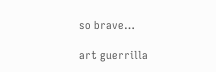so brave…

art guerrilla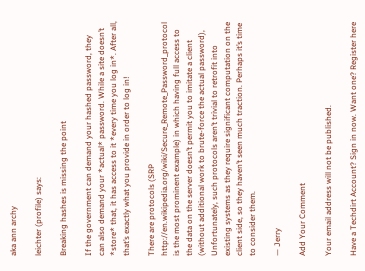aka ann archy

leichter (profile) says:

Breaking hashes is missing the point

If the government can demand your hashed password, they can also demand your *actual* password. While a site doesn’t *store* that, it has access to it *every time you log in*. After all, that’s exactly what you provide in order to log in!

There are protocols (SRP http://en.wikipedia.org/wiki/Secure_Remote_Password_protocol is the most prominent example) in which having full access to the data on the server doesn’t permit you to imitate a client (without additional work to brute-force the actual password), Unfortunately, such protocols aren’t trivial to retrofit into existing systems as they require significant computation on the client side, so they haven’t seen much traction. Perhaps it’s time to consider them.

— Jerry

Add Your Comment

Your email address will not be published.

Have a Techdirt Account? Sign in now. Want one? Register here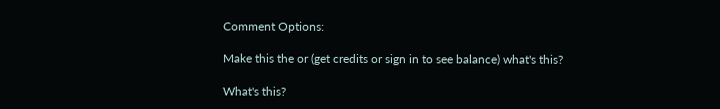Comment Options:

Make this the or (get credits or sign in to see balance) what's this?

What's this?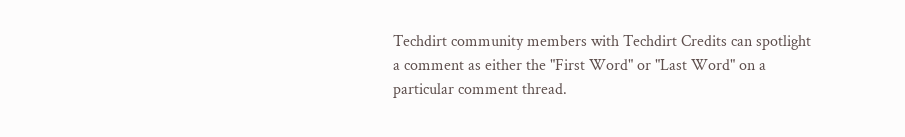Techdirt community members with Techdirt Credits can spotlight a comment as either the "First Word" or "Last Word" on a particular comment thread.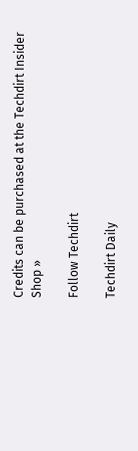Credits can be purchased at the Techdirt Insider Shop »

Follow Techdirt

Techdirt Daily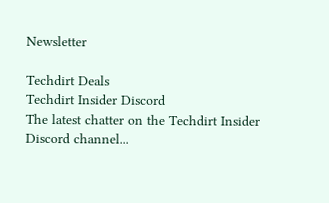Newsletter

Techdirt Deals
Techdirt Insider Discord
The latest chatter on the Techdirt Insider Discord channel...